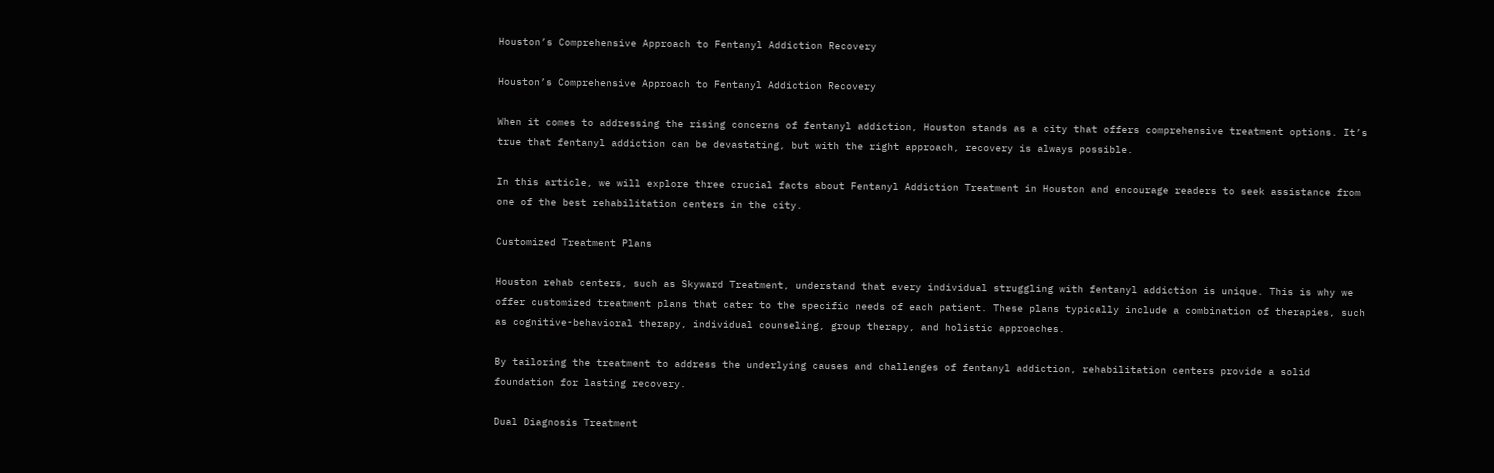Houston’s Comprehensive Approach to Fentanyl Addiction Recovery

Houston’s Comprehensive Approach to Fentanyl Addiction Recovery

When it comes to addressing the rising concerns of fentanyl addiction, Houston stands as a city that offers comprehensive treatment options. It’s true that fentanyl addiction can be devastating, but with the right approach, recovery is always possible.

In this article, we will explore three crucial facts about Fentanyl Addiction Treatment in Houston and encourage readers to seek assistance from one of the best rehabilitation centers in the city.

Customized Treatment Plans

Houston rehab centers, such as Skyward Treatment, understand that every individual struggling with fentanyl addiction is unique. This is why we offer customized treatment plans that cater to the specific needs of each patient. These plans typically include a combination of therapies, such as cognitive-behavioral therapy, individual counseling, group therapy, and holistic approaches.

By tailoring the treatment to address the underlying causes and challenges of fentanyl addiction, rehabilitation centers provide a solid foundation for lasting recovery.

Dual Diagnosis Treatment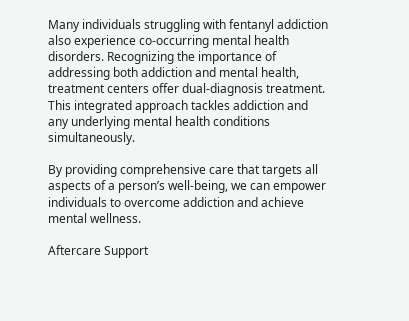Many individuals struggling with fentanyl addiction also experience co-occurring mental health disorders. Recognizing the importance of addressing both addiction and mental health, treatment centers offer dual-diagnosis treatment. This integrated approach tackles addiction and any underlying mental health conditions simultaneously.

By providing comprehensive care that targets all aspects of a person’s well-being, we can empower individuals to overcome addiction and achieve mental wellness.

Aftercare Support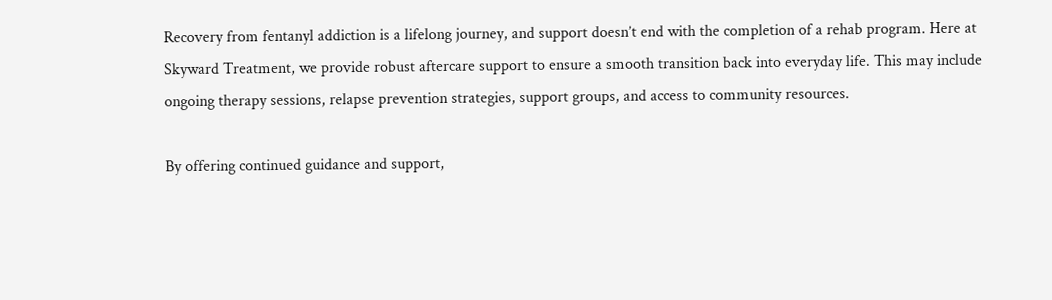Recovery from fentanyl addiction is a lifelong journey, and support doesn’t end with the completion of a rehab program. Here at Skyward Treatment, we provide robust aftercare support to ensure a smooth transition back into everyday life. This may include ongoing therapy sessions, relapse prevention strategies, support groups, and access to community resources.

By offering continued guidance and support,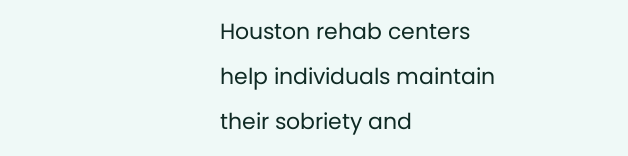Houston rehab centers help individuals maintain their sobriety and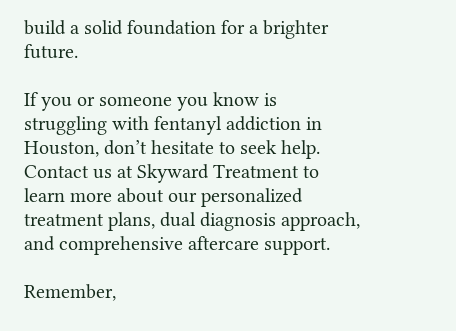build a solid foundation for a brighter future.

If you or someone you know is struggling with fentanyl addiction in Houston, don’t hesitate to seek help. Contact us at Skyward Treatment to learn more about our personalized treatment plans, dual diagnosis approach, and comprehensive aftercare support.

Remember,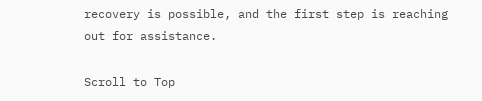recovery is possible, and the first step is reaching out for assistance.

Scroll to Top